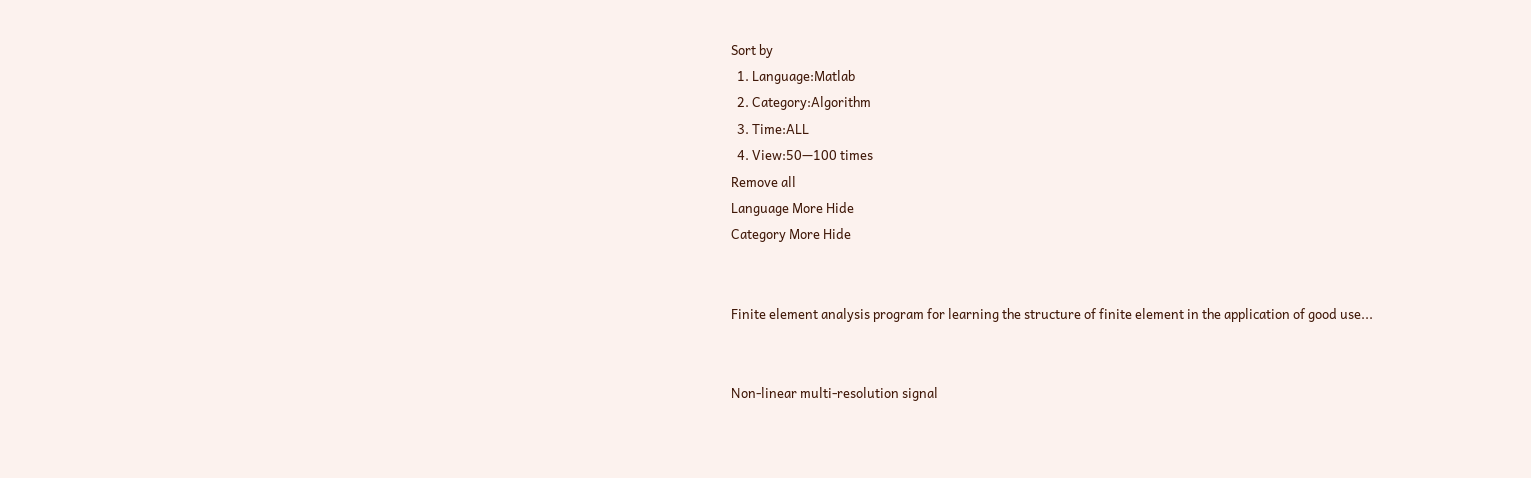Sort by
  1. Language:Matlab
  2. Category:Algorithm
  3. Time:ALL
  4. View:50—100 times
Remove all
Language More Hide
Category More Hide


Finite element analysis program for learning the structure of finite element in the application of good use...


Non-linear multi-resolution signal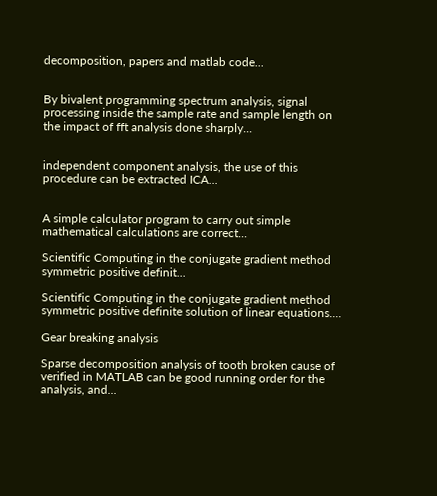decomposition, papers and matlab code...


By bivalent programming spectrum analysis, signal processing inside the sample rate and sample length on the impact of fft analysis done sharply...


independent component analysis, the use of this procedure can be extracted ICA...


A simple calculator program to carry out simple mathematical calculations are correct...

Scientific Computing in the conjugate gradient method symmetric positive definit...

Scientific Computing in the conjugate gradient method symmetric positive definite solution of linear equations....

Gear breaking analysis

Sparse decomposition analysis of tooth broken cause of verified in MATLAB can be good running order for the analysis, and...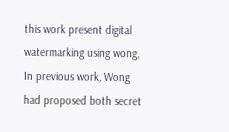this work present digital watermarking using wong, In previous work, Wong had proposed both secret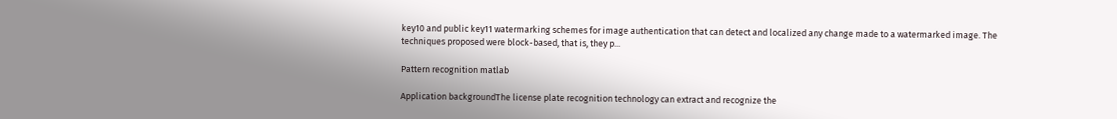key10 and public key11 watermarking schemes for image authentication that can detect and localized any change made to a watermarked image. The techniques proposed were block-based, that is, they p...

Pattern recognition matlab

Application backgroundThe license plate recognition technology can extract and recognize the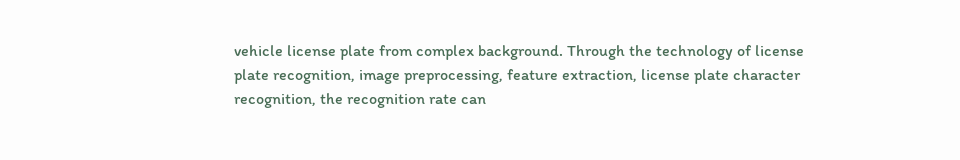vehicle license plate from complex background. Through the technology of license plate recognition, image preprocessing, feature extraction, license plate character recognition, the recognition rate can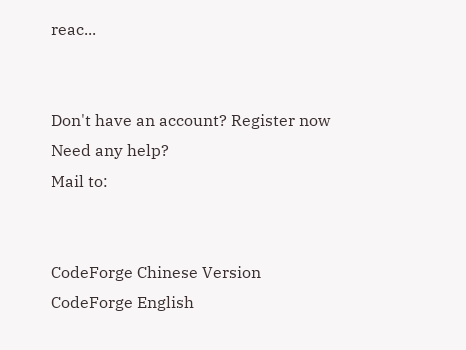reac...


Don't have an account? Register now
Need any help?
Mail to:


CodeForge Chinese Version
CodeForge English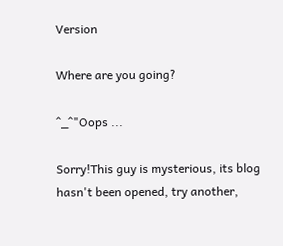Version

Where are you going?

^_^"Oops ...

Sorry!This guy is mysterious, its blog hasn't been opened, try another,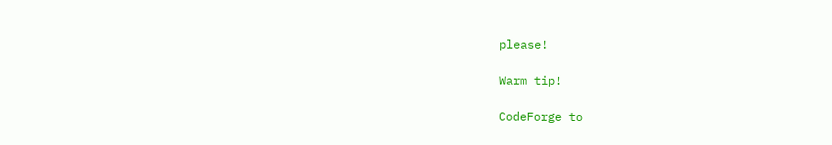please!

Warm tip!

CodeForge to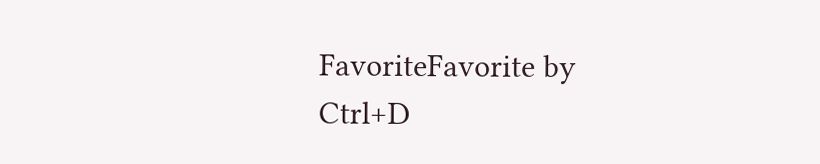FavoriteFavorite by Ctrl+D